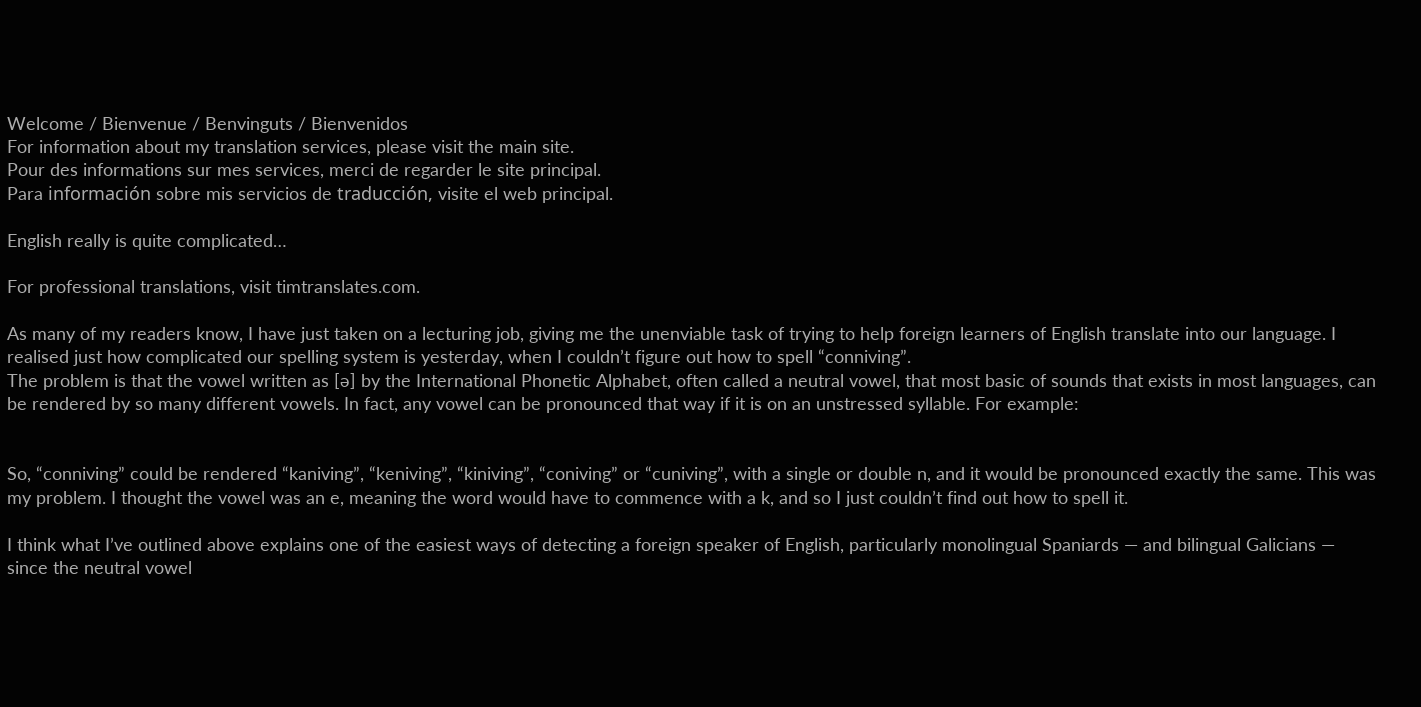Welcome / Bienvenue / Benvinguts / Bienvenidos
For information about my translation services, please visit the main site.
Pour des informations sur mes services, merci de regarder le site principal.
Para información sobre mis servicios de traducción, visite el web principal.

English really is quite complicated…

For professional translations, visit timtranslates.com.

As many of my readers know, I have just taken on a lecturing job, giving me the unenviable task of trying to help foreign learners of English translate into our language. I realised just how complicated our spelling system is yesterday, when I couldn’t figure out how to spell “conniving”.
The problem is that the vowel written as [ə] by the International Phonetic Alphabet, often called a neutral vowel, that most basic of sounds that exists in most languages, can be rendered by so many different vowels. In fact, any vowel can be pronounced that way if it is on an unstressed syllable. For example:


So, “conniving” could be rendered “kaniving”, “keniving”, “kiniving”, “coniving” or “cuniving”, with a single or double n, and it would be pronounced exactly the same. This was my problem. I thought the vowel was an e, meaning the word would have to commence with a k, and so I just couldn’t find out how to spell it.

I think what I’ve outlined above explains one of the easiest ways of detecting a foreign speaker of English, particularly monolingual Spaniards — and bilingual Galicians — since the neutral vowel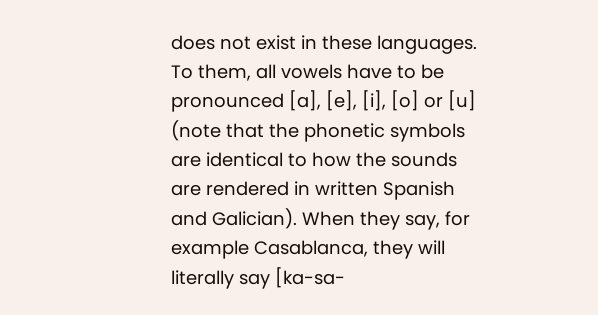does not exist in these languages. To them, all vowels have to be pronounced [a], [e], [i], [o] or [u] (note that the phonetic symbols are identical to how the sounds are rendered in written Spanish and Galician). When they say, for example Casablanca, they will literally say [ka-sa-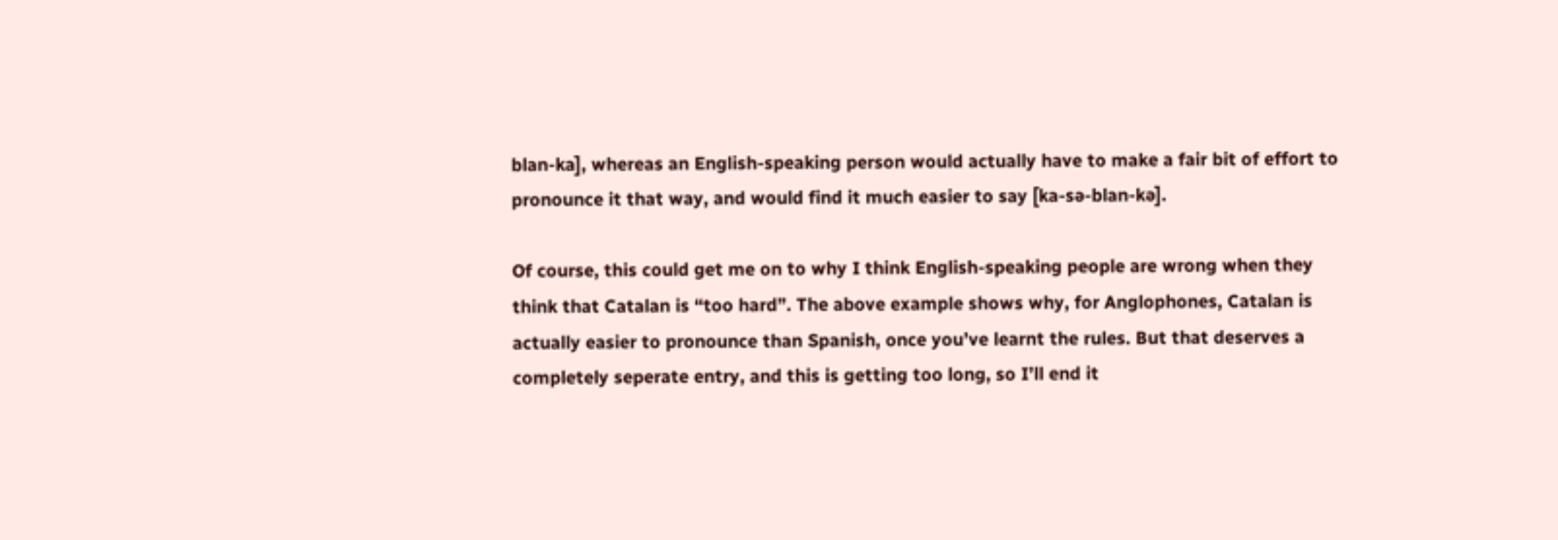blan-ka], whereas an English-speaking person would actually have to make a fair bit of effort to pronounce it that way, and would find it much easier to say [ka-sə-blan-kə].

Of course, this could get me on to why I think English-speaking people are wrong when they think that Catalan is “too hard”. The above example shows why, for Anglophones, Catalan is actually easier to pronounce than Spanish, once you’ve learnt the rules. But that deserves a completely seperate entry, and this is getting too long, so I’ll end it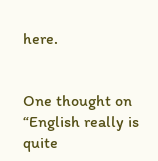here.


One thought on “English really is quite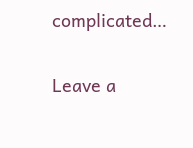complicated…

Leave a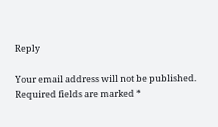Reply

Your email address will not be published. Required fields are marked *